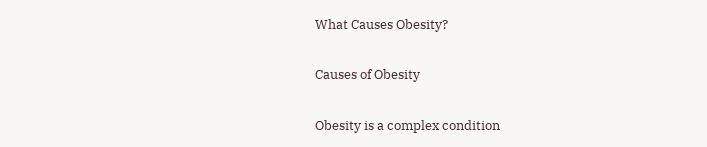What Causes Obesity?

Causes of Obesity

Obesity is a complex condition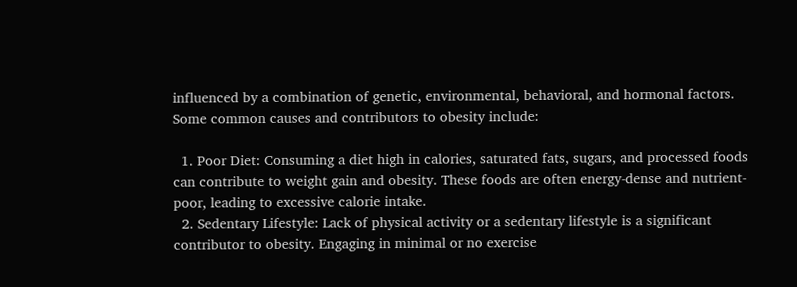influenced by a combination of genetic, environmental, behavioral, and hormonal factors. Some common causes and contributors to obesity include:

  1. Poor Diet: Consuming a diet high in calories, saturated fats, sugars, and processed foods can contribute to weight gain and obesity. These foods are often energy-dense and nutrient-poor, leading to excessive calorie intake.
  2. Sedentary Lifestyle: Lack of physical activity or a sedentary lifestyle is a significant contributor to obesity. Engaging in minimal or no exercise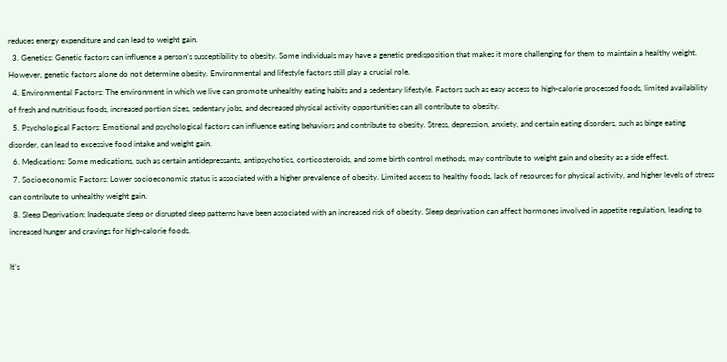reduces energy expenditure and can lead to weight gain.
  3. Genetics: Genetic factors can influence a person’s susceptibility to obesity. Some individuals may have a genetic predisposition that makes it more challenging for them to maintain a healthy weight. However, genetic factors alone do not determine obesity. Environmental and lifestyle factors still play a crucial role.
  4. Environmental Factors: The environment in which we live can promote unhealthy eating habits and a sedentary lifestyle. Factors such as easy access to high-calorie processed foods, limited availability of fresh and nutritious foods, increased portion sizes, sedentary jobs, and decreased physical activity opportunities can all contribute to obesity.
  5. Psychological Factors: Emotional and psychological factors can influence eating behaviors and contribute to obesity. Stress, depression, anxiety, and certain eating disorders, such as binge eating disorder, can lead to excessive food intake and weight gain.
  6. Medications: Some medications, such as certain antidepressants, antipsychotics, corticosteroids, and some birth control methods, may contribute to weight gain and obesity as a side effect.
  7. Socioeconomic Factors: Lower socioeconomic status is associated with a higher prevalence of obesity. Limited access to healthy foods, lack of resources for physical activity, and higher levels of stress can contribute to unhealthy weight gain.
  8. Sleep Deprivation: Inadequate sleep or disrupted sleep patterns have been associated with an increased risk of obesity. Sleep deprivation can affect hormones involved in appetite regulation, leading to increased hunger and cravings for high-calorie foods.

It’s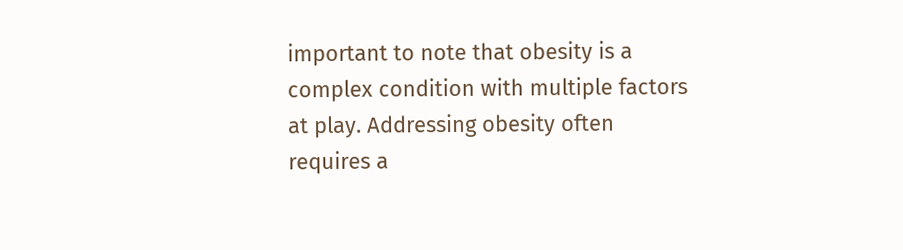important to note that obesity is a complex condition with multiple factors at play. Addressing obesity often requires a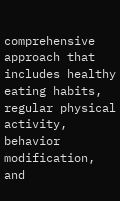comprehensive approach that includes healthy eating habits, regular physical activity, behavior modification, and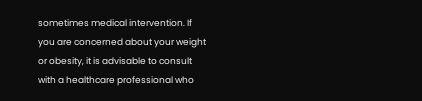sometimes medical intervention. If you are concerned about your weight or obesity, it is advisable to consult with a healthcare professional who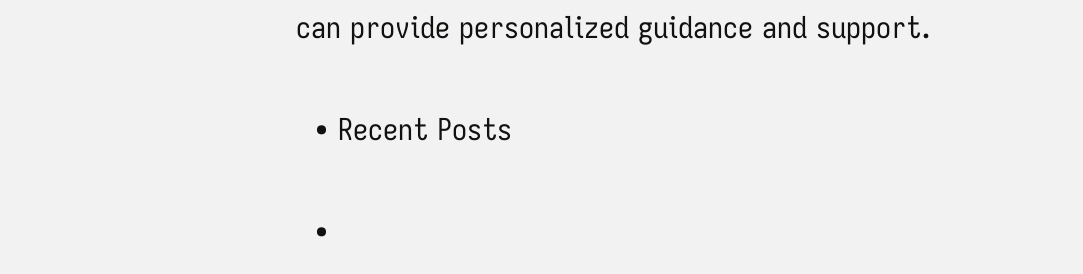can provide personalized guidance and support.

  • Recent Posts

  •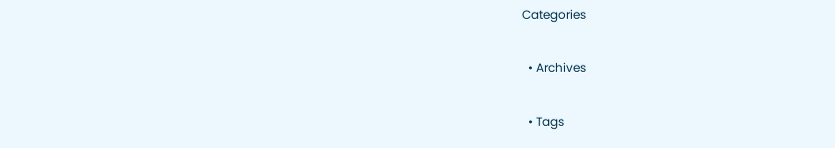Categories

  • Archives

  • Tags